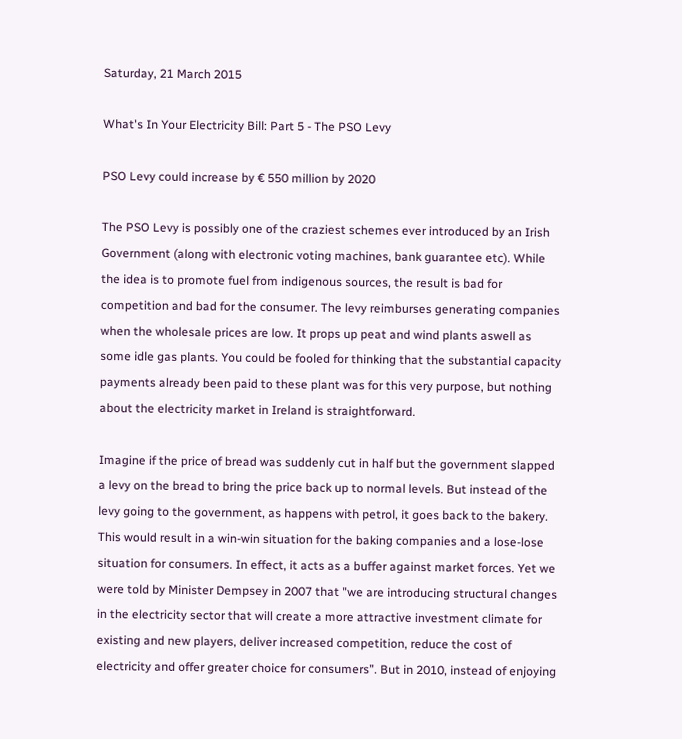Saturday, 21 March 2015

What's In Your Electricity Bill: Part 5 - The PSO Levy

PSO Levy could increase by € 550 million by 2020

The PSO Levy is possibly one of the craziest schemes ever introduced by an Irish Government (along with electronic voting machines, bank guarantee etc). While the idea is to promote fuel from indigenous sources, the result is bad for competition and bad for the consumer. The levy reimburses generating companies when the wholesale prices are low. It props up peat and wind plants aswell as some idle gas plants. You could be fooled for thinking that the substantial capacity payments already been paid to these plant was for this very purpose, but nothing about the electricity market in Ireland is straightforward.

Imagine if the price of bread was suddenly cut in half but the government slapped a levy on the bread to bring the price back up to normal levels. But instead of the levy going to the government, as happens with petrol, it goes back to the bakery. This would result in a win-win situation for the baking companies and a lose-lose situation for consumers. In effect, it acts as a buffer against market forces. Yet we were told by Minister Dempsey in 2007 that "we are introducing structural changes in the electricity sector that will create a more attractive investment climate for existing and new players, deliver increased competition, reduce the cost of electricity and offer greater choice for consumers”. But in 2010, instead of enjoying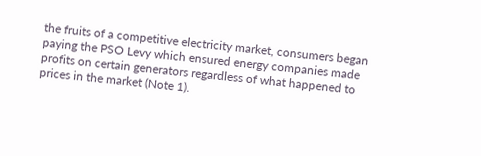the fruits of a competitive electricity market, consumers began paying the PSO Levy which ensured energy companies made profits on certain generators regardless of what happened to prices in the market (Note 1).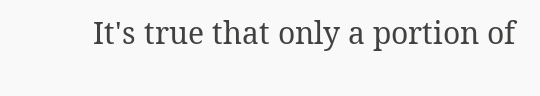It's true that only a portion of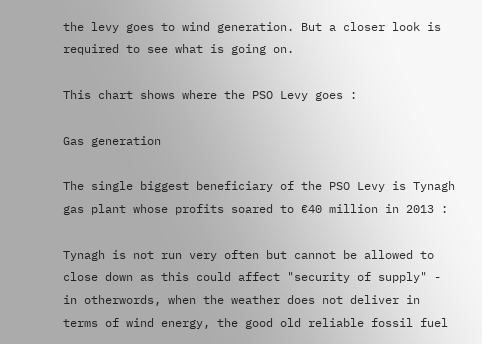the levy goes to wind generation. But a closer look is required to see what is going on.

This chart shows where the PSO Levy goes :

Gas generation

The single biggest beneficiary of the PSO Levy is Tynagh gas plant whose profits soared to €40 million in 2013 :

Tynagh is not run very often but cannot be allowed to close down as this could affect "security of supply" - in otherwords, when the weather does not deliver in terms of wind energy, the good old reliable fossil fuel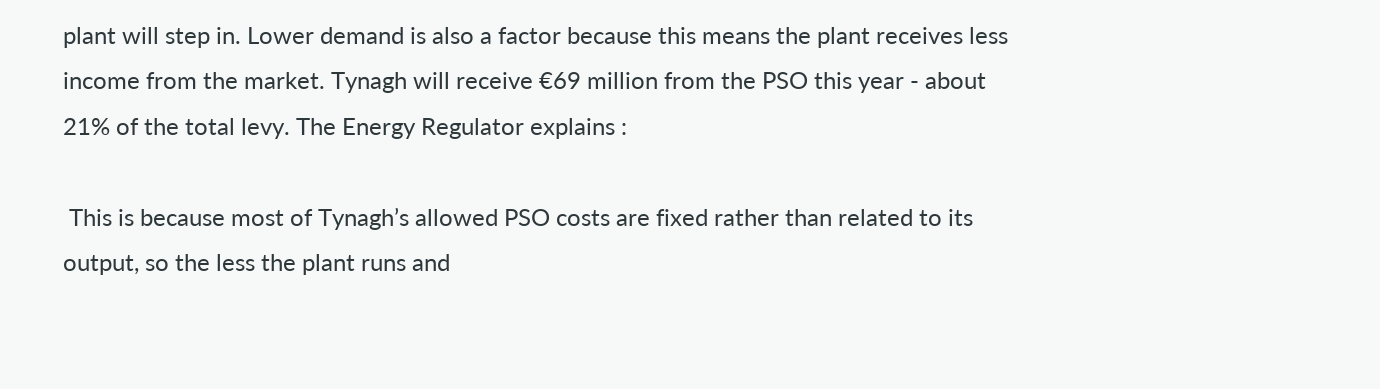plant will step in. Lower demand is also a factor because this means the plant receives less income from the market. Tynagh will receive €69 million from the PSO this year - about 21% of the total levy. The Energy Regulator explains :

 This is because most of Tynagh’s allowed PSO costs are fixed rather than related to its output, so the less the plant runs and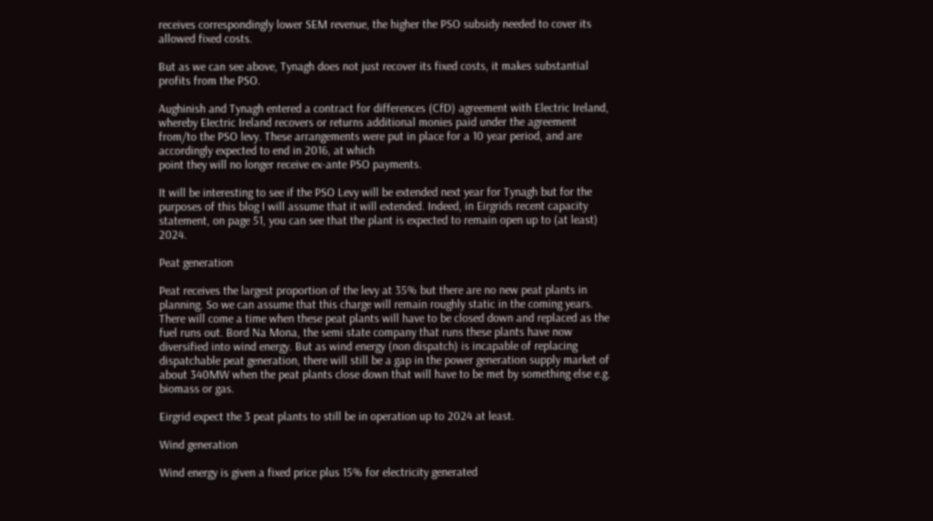receives correspondingly lower SEM revenue, the higher the PSO subsidy needed to cover its allowed fixed costs.

But as we can see above, Tynagh does not just recover its fixed costs, it makes substantial profits from the PSO.

Aughinish and Tynagh entered a contract for differences (CfD) agreement with Electric Ireland, whereby EIectric Ireland recovers or returns additional monies paid under the agreement from/to the PSO levy. These arrangements were put in place for a 10 year period, and are accordingly expected to end in 2016, at which
point they will no longer receive ex-ante PSO payments.

It will be interesting to see if the PSO Levy will be extended next year for Tynagh but for the purposes of this blog I will assume that it will extended. Indeed, in Eirgrids recent capacity statement, on page 51, you can see that the plant is expected to remain open up to (at least) 2024.

Peat generation

Peat receives the largest proportion of the levy at 35% but there are no new peat plants in planning. So we can assume that this charge will remain roughly static in the coming years. There will come a time when these peat plants will have to be closed down and replaced as the fuel runs out. Bord Na Mona, the semi state company that runs these plants have now diversified into wind energy. But as wind energy (non dispatch) is incapable of replacing dispatchable peat generation, there will still be a gap in the power generation supply market of about 340MW when the peat plants close down that will have to be met by something else e.g. biomass or gas.

Eirgrid expect the 3 peat plants to still be in operation up to 2024 at least.

Wind generation

Wind energy is given a fixed price plus 15% for electricity generated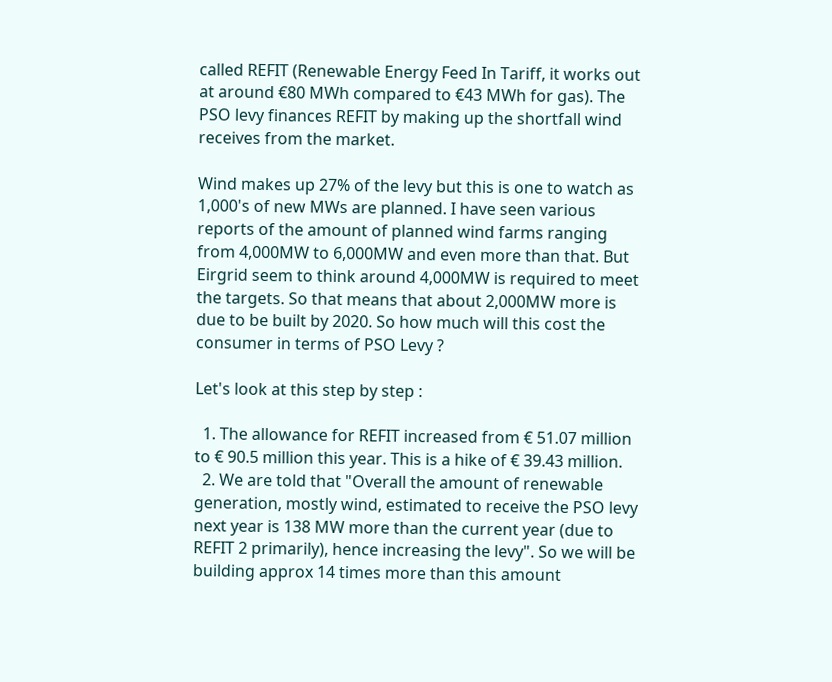called REFIT (Renewable Energy Feed In Tariff, it works out at around €80 MWh compared to €43 MWh for gas). The PSO levy finances REFIT by making up the shortfall wind receives from the market.

Wind makes up 27% of the levy but this is one to watch as 1,000's of new MWs are planned. I have seen various reports of the amount of planned wind farms ranging from 4,000MW to 6,000MW and even more than that. But Eirgrid seem to think around 4,000MW is required to meet the targets. So that means that about 2,000MW more is due to be built by 2020. So how much will this cost the consumer in terms of PSO Levy ?

Let's look at this step by step :

  1. The allowance for REFIT increased from € 51.07 million to € 90.5 million this year. This is a hike of € 39.43 million.
  2. We are told that "Overall the amount of renewable generation, mostly wind, estimated to receive the PSO levy next year is 138 MW more than the current year (due to REFIT 2 primarily), hence increasing the levy". So we will be building approx 14 times more than this amount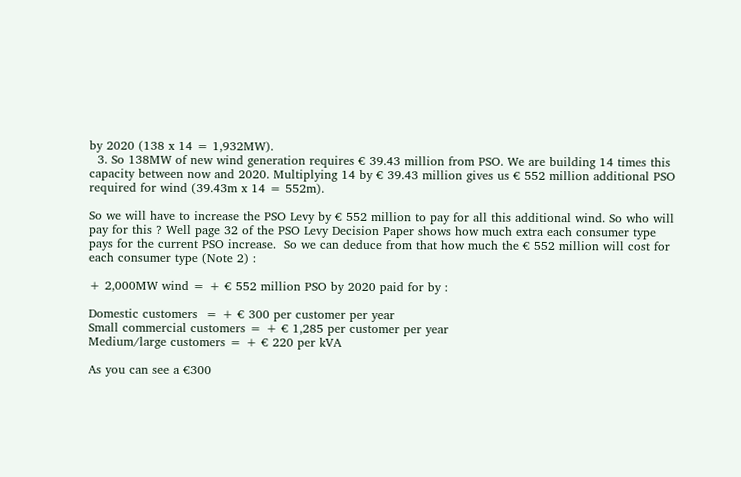by 2020 (138 x 14 = 1,932MW).
  3. So 138MW of new wind generation requires € 39.43 million from PSO. We are building 14 times this capacity between now and 2020. Multiplying 14 by € 39.43 million gives us € 552 million additional PSO required for wind (39.43m x 14 = 552m).

So we will have to increase the PSO Levy by € 552 million to pay for all this additional wind. So who will pay for this ? Well page 32 of the PSO Levy Decision Paper shows how much extra each consumer type pays for the current PSO increase.  So we can deduce from that how much the € 552 million will cost for each consumer type (Note 2) :

+ 2,000MW wind = + € 552 million PSO by 2020 paid for by :

Domestic customers  = + € 300 per customer per year
Small commercial customers = + € 1,285 per customer per year
Medium/large customers = + € 220 per kVA

As you can see a €300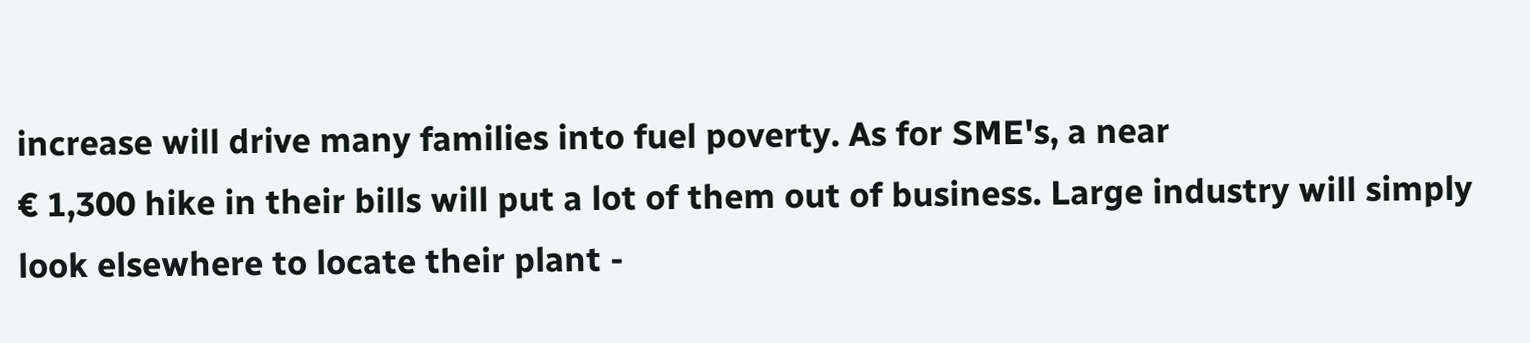increase will drive many families into fuel poverty. As for SME's, a near
€ 1,300 hike in their bills will put a lot of them out of business. Large industry will simply look elsewhere to locate their plant -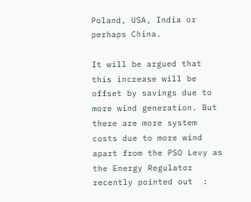Poland, USA, India or perhaps China.

It will be argued that this increase will be offset by savings due to more wind generation. But there are more system costs due to more wind apart from the PSO Levy as the Energy Regulator recently pointed out  :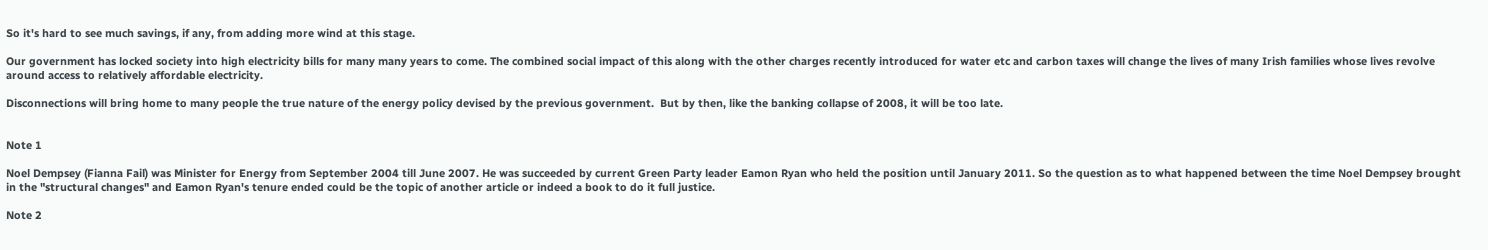So it's hard to see much savings, if any, from adding more wind at this stage.

Our government has locked society into high electricity bills for many many years to come. The combined social impact of this along with the other charges recently introduced for water etc and carbon taxes will change the lives of many Irish families whose lives revolve around access to relatively affordable electricity.

Disconnections will bring home to many people the true nature of the energy policy devised by the previous government.  But by then, like the banking collapse of 2008, it will be too late.


Note 1

Noel Dempsey (Fianna Fail) was Minister for Energy from September 2004 till June 2007. He was succeeded by current Green Party leader Eamon Ryan who held the position until January 2011. So the question as to what happened between the time Noel Dempsey brought in the "structural changes" and Eamon Ryan's tenure ended could be the topic of another article or indeed a book to do it full justice.

Note 2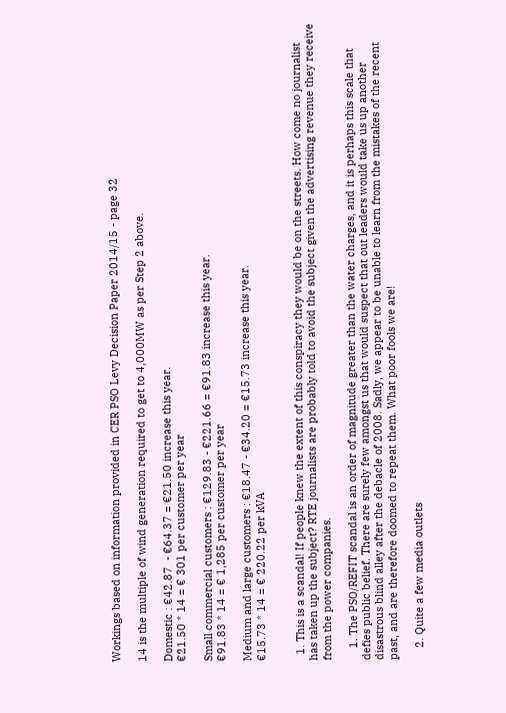Workings based on information provided in CER PSO Levy Decision Paper 2014/15 - page 32

14 is the multiple of wind generation required to get to 4,000MW as per Step 2 above.

Domestic : €42.87  - €64.37 = €21.50 increase this year.
€21.50 * 14 = € 301 per customer per year

Small commercial customers : €129.83 - €221.66 = €91.83 increase this year.
€91.83 * 14 = € 1,285 per customer per year

Medium and large customers : €18.47 - €34.20 = €15.73 increase this year.
€15.73 * 14 = € 220.22 per kVA


  1. This is a scandal! If people knew the extent of this conspiracy they would be on the streets. How come no journalist has taken up the subject? RTE journalists are probably told to avoid the subject given the advertising revenue they receive from the power companies.

    1. The PSO/REFIT scandal is an order of magnitude greater than the water charges, and it is perhaps this scale that defies public belief. There are surely few amongst us that would suspect that out leaders would take us up another disastrous blind alley after the debacle of 2008. Sadly, we appear to be unable to learn from the mistakes of the recent past, and are therefore doomed to repeat them. What poor fools we are!

    2. Quite a few media outlets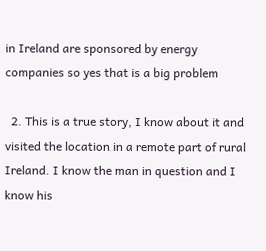in Ireland are sponsored by energy companies so yes that is a big problem

  2. This is a true story, I know about it and visited the location in a remote part of rural Ireland. I know the man in question and I know his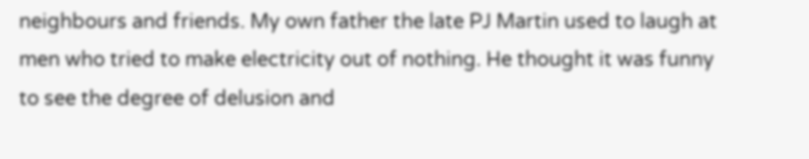neighbours and friends. My own father the late PJ Martin used to laugh at men who tried to make electricity out of nothing. He thought it was funny to see the degree of delusion and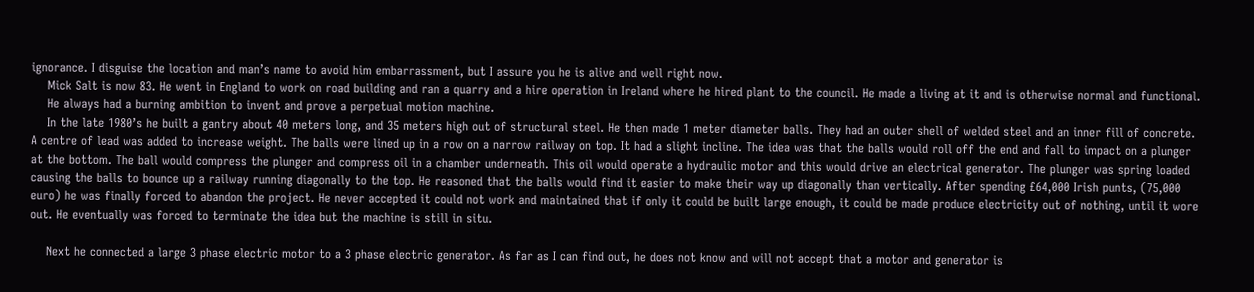ignorance. I disguise the location and man’s name to avoid him embarrassment, but I assure you he is alive and well right now.
    Mick Salt is now 83. He went in England to work on road building and ran a quarry and a hire operation in Ireland where he hired plant to the council. He made a living at it and is otherwise normal and functional.
    He always had a burning ambition to invent and prove a perpetual motion machine.
    In the late 1980’s he built a gantry about 40 meters long, and 35 meters high out of structural steel. He then made 1 meter diameter balls. They had an outer shell of welded steel and an inner fill of concrete. A centre of lead was added to increase weight. The balls were lined up in a row on a narrow railway on top. It had a slight incline. The idea was that the balls would roll off the end and fall to impact on a plunger at the bottom. The ball would compress the plunger and compress oil in a chamber underneath. This oil would operate a hydraulic motor and this would drive an electrical generator. The plunger was spring loaded causing the balls to bounce up a railway running diagonally to the top. He reasoned that the balls would find it easier to make their way up diagonally than vertically. After spending £64,000 Irish punts, (75,000 euro) he was finally forced to abandon the project. He never accepted it could not work and maintained that if only it could be built large enough, it could be made produce electricity out of nothing, until it wore out. He eventually was forced to terminate the idea but the machine is still in situ.

    Next he connected a large 3 phase electric motor to a 3 phase electric generator. As far as I can find out, he does not know and will not accept that a motor and generator is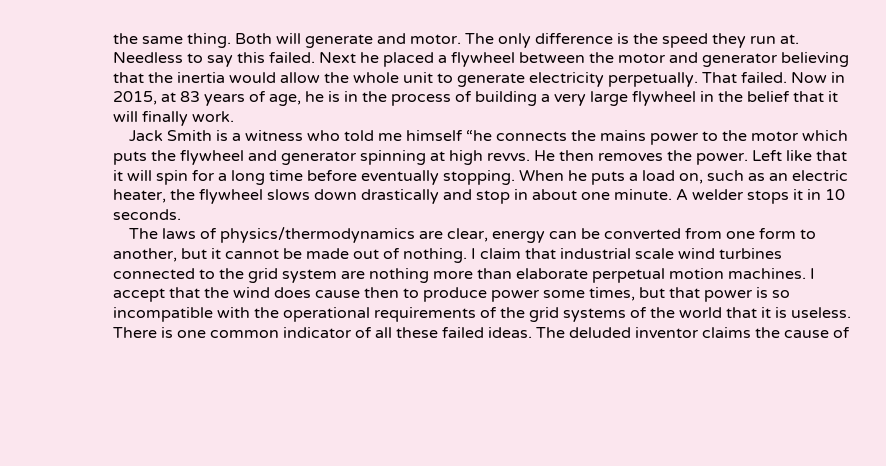the same thing. Both will generate and motor. The only difference is the speed they run at. Needless to say this failed. Next he placed a flywheel between the motor and generator believing that the inertia would allow the whole unit to generate electricity perpetually. That failed. Now in 2015, at 83 years of age, he is in the process of building a very large flywheel in the belief that it will finally work.
    Jack Smith is a witness who told me himself “he connects the mains power to the motor which puts the flywheel and generator spinning at high revvs. He then removes the power. Left like that it will spin for a long time before eventually stopping. When he puts a load on, such as an electric heater, the flywheel slows down drastically and stop in about one minute. A welder stops it in 10 seconds.
    The laws of physics/thermodynamics are clear, energy can be converted from one form to another, but it cannot be made out of nothing. I claim that industrial scale wind turbines connected to the grid system are nothing more than elaborate perpetual motion machines. I accept that the wind does cause then to produce power some times, but that power is so incompatible with the operational requirements of the grid systems of the world that it is useless. There is one common indicator of all these failed ideas. The deluded inventor claims the cause of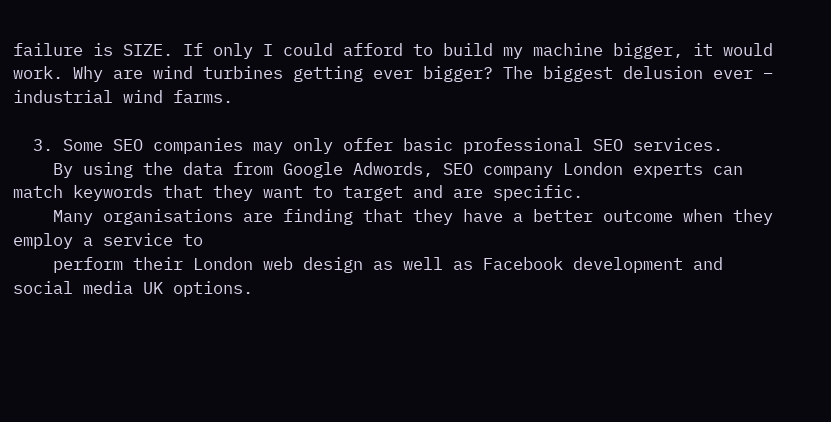failure is SIZE. If only I could afford to build my machine bigger, it would work. Why are wind turbines getting ever bigger? The biggest delusion ever – industrial wind farms.

  3. Some SEO companies may only offer basic professional SEO services.
    By using the data from Google Adwords, SEO company London experts can match keywords that they want to target and are specific.
    Many organisations are finding that they have a better outcome when they employ a service to
    perform their London web design as well as Facebook development and social media UK options.